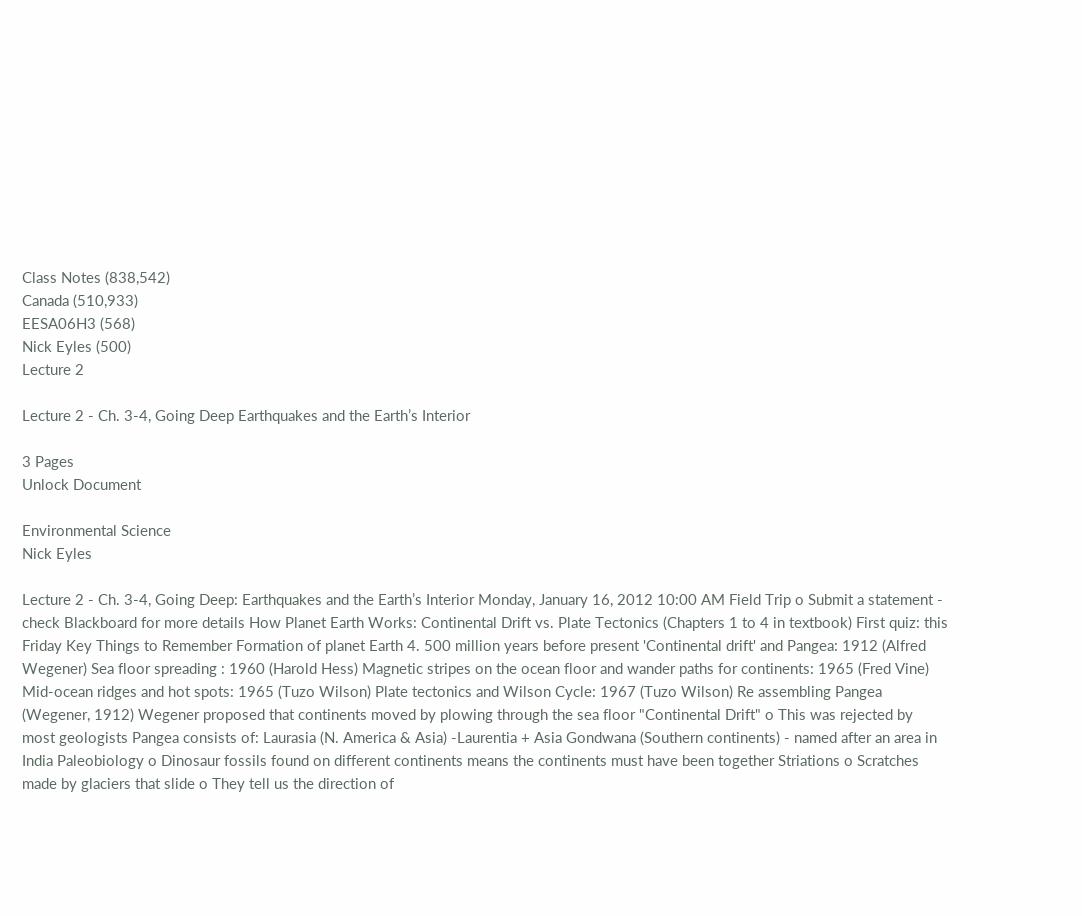Class Notes (838,542)
Canada (510,933)
EESA06H3 (568)
Nick Eyles (500)
Lecture 2

Lecture 2 - Ch. 3-4, Going Deep Earthquakes and the Earth’s Interior

3 Pages
Unlock Document

Environmental Science
Nick Eyles

Lecture 2 - Ch. 3-4, Going Deep: Earthquakes and the Earth’s Interior Monday, January 16, 2012 10:00 AM Field Trip o Submit a statement - check Blackboard for more details How Planet Earth Works: Continental Drift vs. Plate Tectonics (Chapters 1 to 4 in textbook) First quiz: this Friday Key Things to Remember Formation of planet Earth 4. 500 million years before present 'Continental drift' and Pangea: 1912 (Alfred Wegener) Sea floor spreading : 1960 (Harold Hess) Magnetic stripes on the ocean floor and wander paths for continents: 1965 (Fred Vine) Mid-ocean ridges and hot spots: 1965 (Tuzo Wilson) Plate tectonics and Wilson Cycle: 1967 (Tuzo Wilson) Re assembling Pangea (Wegener, 1912) Wegener proposed that continents moved by plowing through the sea floor "Continental Drift" o This was rejected by most geologists Pangea consists of: Laurasia (N. America & Asia) -Laurentia + Asia Gondwana (Southern continents) - named after an area in India Paleobiology o Dinosaur fossils found on different continents means the continents must have been together Striations o Scratches made by glaciers that slide o They tell us the direction of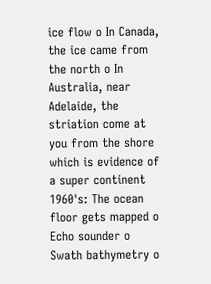ice flow o In Canada, the ice came from the north o In Australia, near Adelaide, the striation come at you from the shore which is evidence of a super continent 1960's: The ocean floor gets mapped o Echo sounder o Swath bathymetry o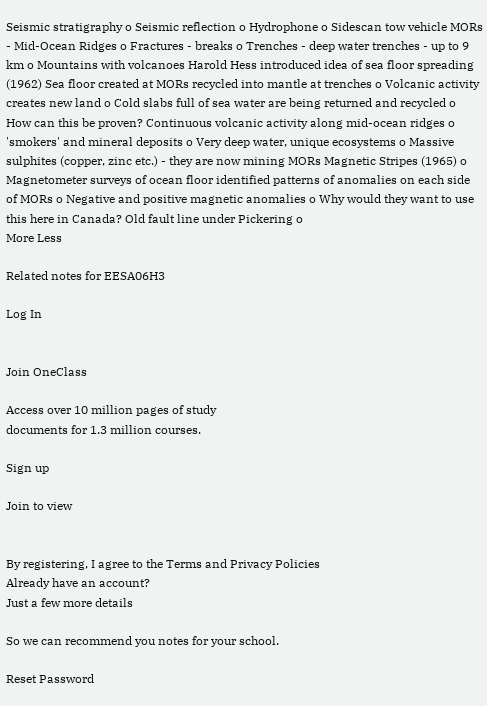Seismic stratigraphy o Seismic reflection o Hydrophone o Sidescan tow vehicle MORs - Mid-Ocean Ridges o Fractures - breaks o Trenches - deep water trenches - up to 9 km o Mountains with volcanoes Harold Hess introduced idea of sea floor spreading (1962) Sea floor created at MORs recycled into mantle at trenches o Volcanic activity creates new land o Cold slabs full of sea water are being returned and recycled o How can this be proven? Continuous volcanic activity along mid-ocean ridges o 'smokers' and mineral deposits o Very deep water, unique ecosystems o Massive sulphites (copper, zinc etc.) - they are now mining MORs Magnetic Stripes (1965) o Magnetometer surveys of ocean floor identified patterns of anomalies on each side of MORs o Negative and positive magnetic anomalies o Why would they want to use this here in Canada? Old fault line under Pickering o
More Less

Related notes for EESA06H3

Log In


Join OneClass

Access over 10 million pages of study
documents for 1.3 million courses.

Sign up

Join to view


By registering, I agree to the Terms and Privacy Policies
Already have an account?
Just a few more details

So we can recommend you notes for your school.

Reset Password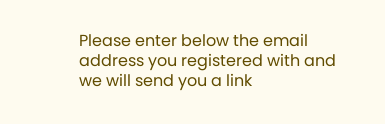Please enter below the email address you registered with and we will send you a link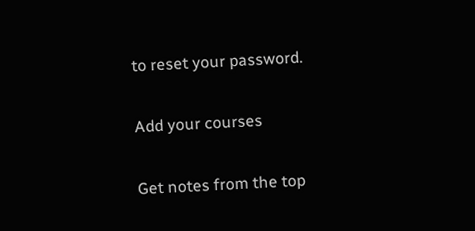to reset your password.

Add your courses

Get notes from the top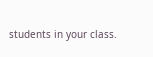students in your class.